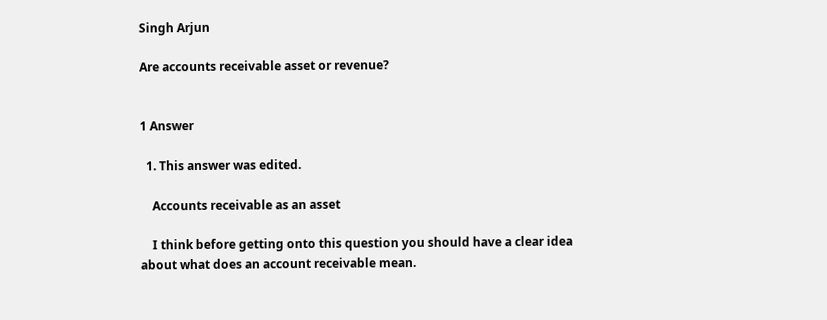Singh Arjun

Are accounts receivable asset or revenue?


1 Answer

  1. This answer was edited.

    Accounts receivable as an asset

    I think before getting onto this question you should have a clear idea about what does an account receivable mean.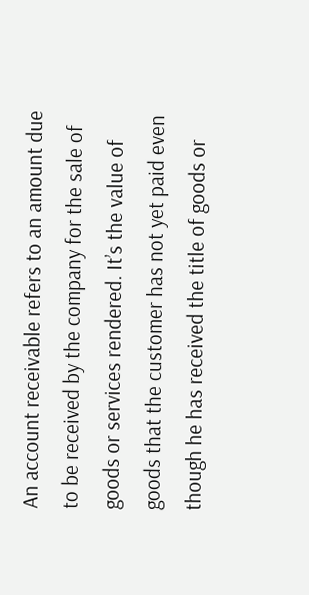An account receivable refers to an amount due to be received by the company for the sale of goods or services rendered. It’s the value of goods that the customer has not yet paid even though he has received the title of goods or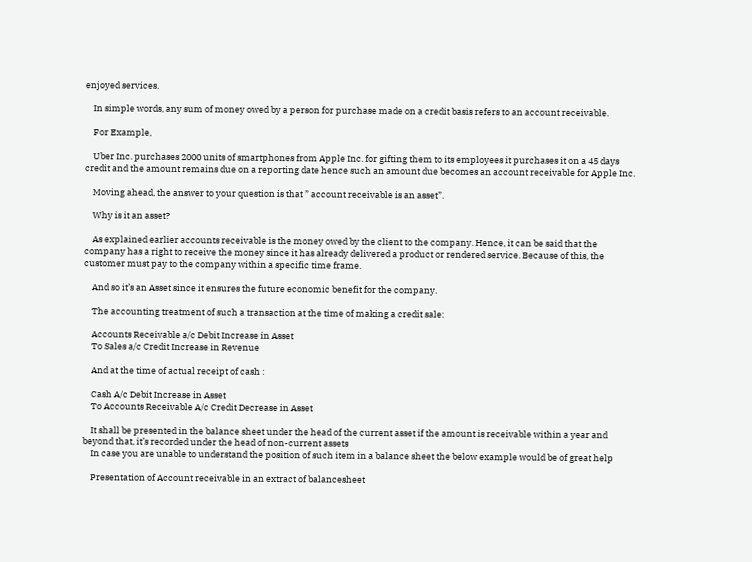enjoyed services.

    In simple words, any sum of money owed by a person for purchase made on a credit basis refers to an account receivable.

    For Example,

    Uber Inc. purchases 2000 units of smartphones from Apple Inc. for gifting them to its employees it purchases it on a 45 days credit and the amount remains due on a reporting date hence such an amount due becomes an account receivable for Apple Inc.

    Moving ahead, the answer to your question is that ” account receivable is an asset”.

    Why is it an asset?

    As explained earlier accounts receivable is the money owed by the client to the company. Hence, it can be said that the company has a right to receive the money since it has already delivered a product or rendered service. Because of this, the customer must pay to the company within a specific time frame.

    And so it’s an Asset since it ensures the future economic benefit for the company.

    The accounting treatment of such a transaction at the time of making a credit sale:

    Accounts Receivable a/c Debit Increase in Asset
    To Sales a/c Credit Increase in Revenue

    And at the time of actual receipt of cash :

    Cash A/c Debit Increase in Asset
    To Accounts Receivable A/c Credit Decrease in Asset

    It shall be presented in the balance sheet under the head of the current asset if the amount is receivable within a year and beyond that, it’s recorded under the head of non-current assets
    In case you are unable to understand the position of such item in a balance sheet the below example would be of great help

    Presentation of Account receivable in an extract of balancesheet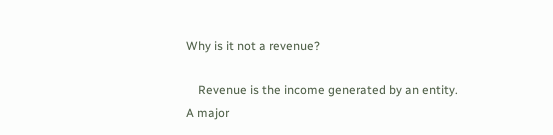Why is it not a revenue?

    Revenue is the income generated by an entity. A major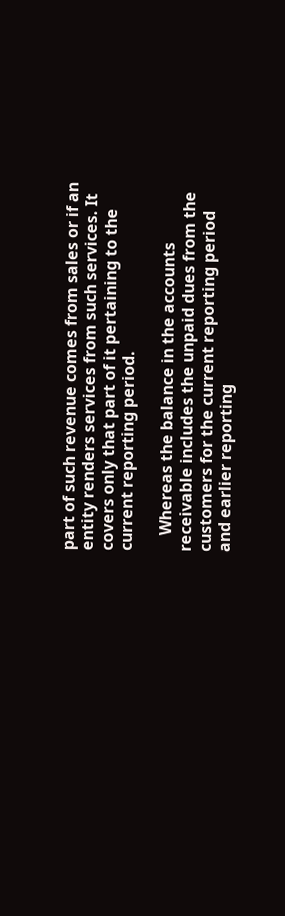part of such revenue comes from sales or if an entity renders services from such services. It covers only that part of it pertaining to the current reporting period.

    Whereas the balance in the accounts receivable includes the unpaid dues from the customers for the current reporting period and earlier reporting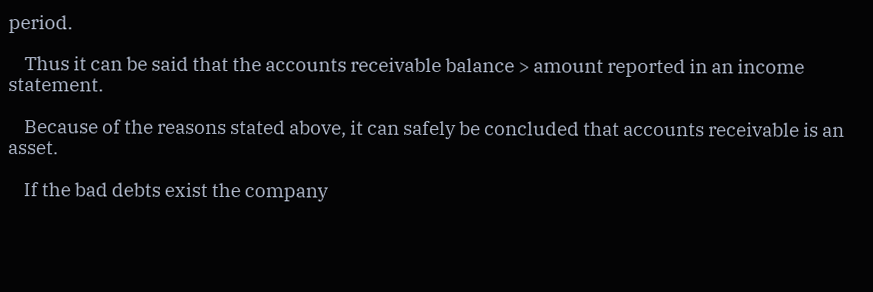period.

    Thus it can be said that the accounts receivable balance > amount reported in an income statement.

    Because of the reasons stated above, it can safely be concluded that accounts receivable is an asset.

    If the bad debts exist the company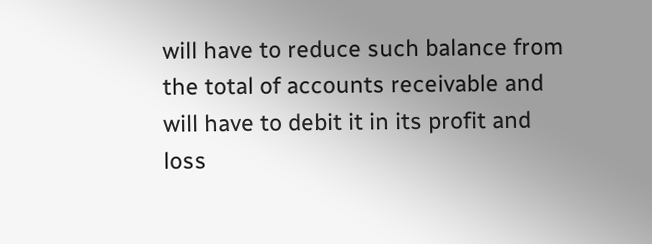will have to reduce such balance from the total of accounts receivable and will have to debit it in its profit and loss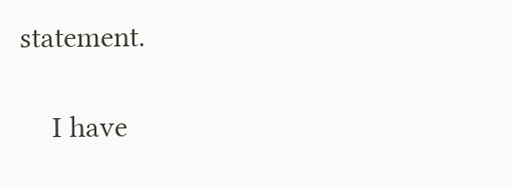statement.

    I have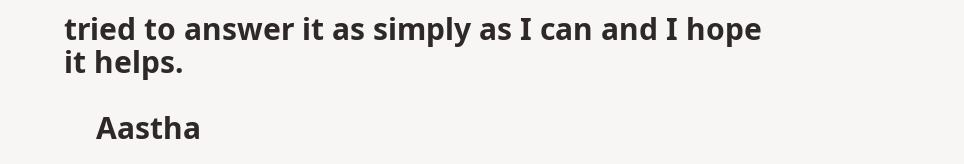tried to answer it as simply as I can and I hope it helps.

    Aastha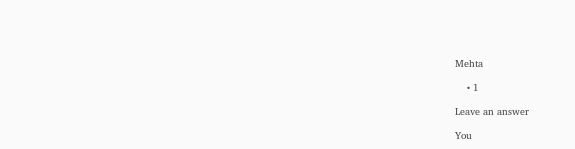Mehta

    • 1

Leave an answer

You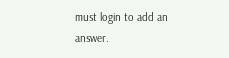must login to add an answer.